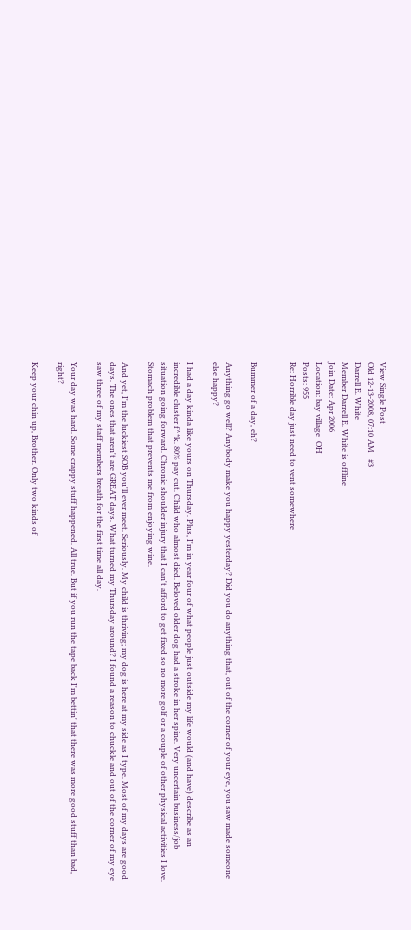View Single Post
Old 12-13-2008, 07:10 AM   #3
Darrell E. White
Member Darrell E. White is offline
Join Date: Apr 2006
Location: bay village  OH
Posts: 955
Re: Horrible day just need to vent somewhere


Bummer of a day, eh?

Anything go well? Anybody make you happy yesterday? Did you do anything that, out of the corner of your eye, you saw made someone else happy?

I had a day kinda like yours on Thursday. Plus, I'm in year four of what people just outside my life would (and have) describe as an incredible cluster f^*k. 80% pay cut. Child who almost died. Beloved older dog had a stroke in her spine. Very uncertain business/job situation going forward. Chronic shoulder injury that I can't afford to get fixed so no more golf or a couple of other physical activities I love. Stomach problem that prevents me from enjoying wine.

And yet, I'm the luckiest SOB you'll ever meet. Seriously. My child is thriving; my dog is here at my side as I type. Most of my days are good days. The ones that aren't are GREAT days. What turned my Thursday around? I found a reason to chuckle and out of the corner of my eye saw three of my staff members breath for the first time all day.

Your day was hard. Some crappy stuff happened. All true. But if you run the tape back I'm bettin' that there was more good stuff than bad, right?

Keep your chin up, Brother. Only two kinds of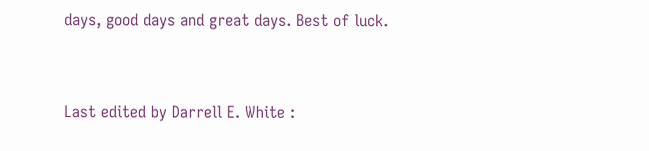days, good days and great days. Best of luck.


Last edited by Darrell E. White :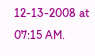12-13-2008 at 07:15 AM.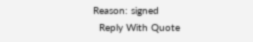Reason: signed
  Reply With Quote